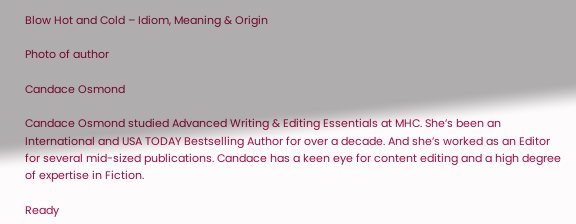Blow Hot and Cold – Idiom, Meaning & Origin

Photo of author

Candace Osmond

Candace Osmond studied Advanced Writing & Editing Essentials at MHC. She’s been an International and USA TODAY Bestselling Author for over a decade. And she’s worked as an Editor for several mid-sized publications. Candace has a keen eye for content editing and a high degree of expertise in Fiction.

Ready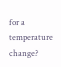for a temperature change?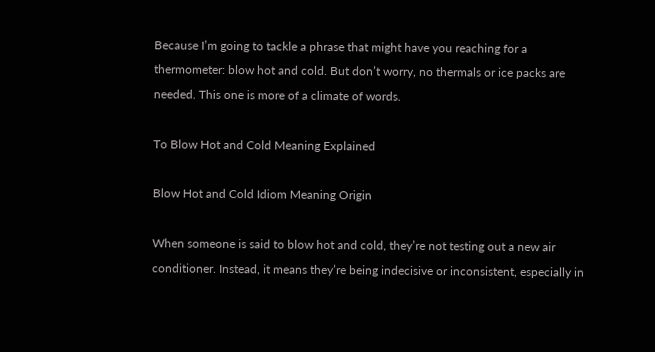Because I’m going to tackle a phrase that might have you reaching for a thermometer: blow hot and cold. But don’t worry, no thermals or ice packs are needed. This one is more of a climate of words.

To Blow Hot and Cold Meaning Explained

Blow Hot and Cold Idiom Meaning Origin

When someone is said to blow hot and cold, they’re not testing out a new air conditioner. Instead, it means they’re being indecisive or inconsistent, especially in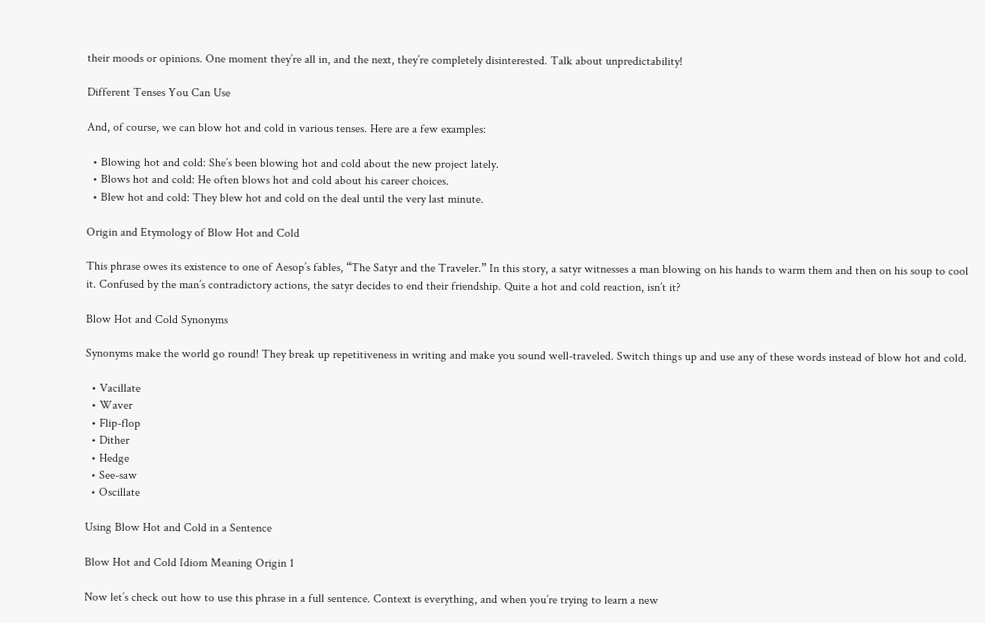their moods or opinions. One moment they’re all in, and the next, they’re completely disinterested. Talk about unpredictability!

Different Tenses You Can Use

And, of course, we can blow hot and cold in various tenses. Here are a few examples:

  • Blowing hot and cold: She’s been blowing hot and cold about the new project lately.
  • Blows hot and cold: He often blows hot and cold about his career choices.
  • Blew hot and cold: They blew hot and cold on the deal until the very last minute.

Origin and Etymology of Blow Hot and Cold

This phrase owes its existence to one of Aesop’s fables, “The Satyr and the Traveler.” In this story, a satyr witnesses a man blowing on his hands to warm them and then on his soup to cool it. Confused by the man’s contradictory actions, the satyr decides to end their friendship. Quite a hot and cold reaction, isn’t it?

Blow Hot and Cold Synonyms

Synonyms make the world go round! They break up repetitiveness in writing and make you sound well-traveled. Switch things up and use any of these words instead of blow hot and cold.

  • Vacillate
  • Waver
  • Flip-flop
  • Dither
  • Hedge
  • See-saw
  • Oscillate

Using Blow Hot and Cold in a Sentence

Blow Hot and Cold Idiom Meaning Origin 1

Now let’s check out how to use this phrase in a full sentence. Context is everything, and when you’re trying to learn a new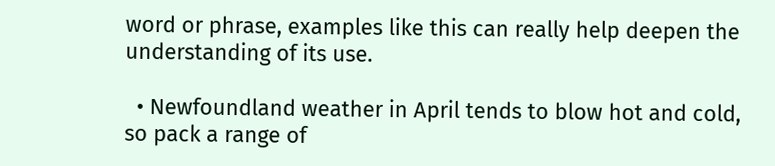word or phrase, examples like this can really help deepen the understanding of its use.

  • Newfoundland weather in April tends to blow hot and cold, so pack a range of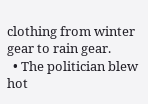clothing from winter gear to rain gear.
  • The politician blew hot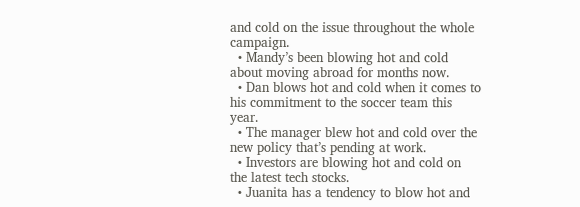and cold on the issue throughout the whole campaign.
  • Mandy’s been blowing hot and cold about moving abroad for months now.
  • Dan blows hot and cold when it comes to his commitment to the soccer team this year.
  • The manager blew hot and cold over the new policy that’s pending at work.
  • Investors are blowing hot and cold on the latest tech stocks.
  • Juanita has a tendency to blow hot and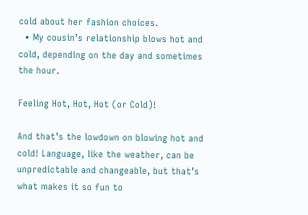cold about her fashion choices.
  • My cousin’s relationship blows hot and cold, depending on the day and sometimes the hour.

Feeling Hot, Hot, Hot (or Cold)!

And that’s the lowdown on blowing hot and cold! Language, like the weather, can be unpredictable and changeable, but that’s what makes it so fun to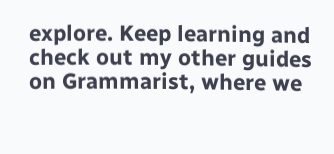explore. Keep learning and check out my other guides on Grammarist, where we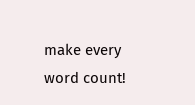make every word count!